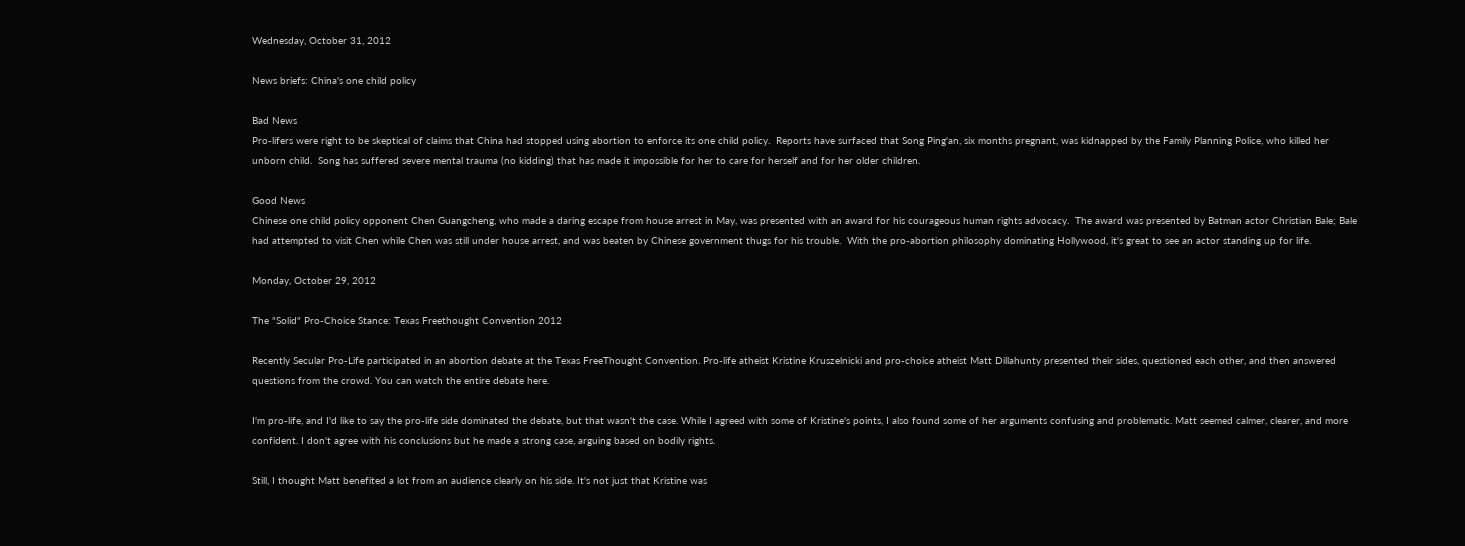Wednesday, October 31, 2012

News briefs: China's one child policy

Bad News
Pro-lifers were right to be skeptical of claims that China had stopped using abortion to enforce its one child policy.  Reports have surfaced that Song Ping'an, six months pregnant, was kidnapped by the Family Planning Police, who killed her unborn child.  Song has suffered severe mental trauma (no kidding) that has made it impossible for her to care for herself and for her older children.

Good News
Chinese one child policy opponent Chen Guangcheng, who made a daring escape from house arrest in May, was presented with an award for his courageous human rights advocacy.  The award was presented by Batman actor Christian Bale; Bale had attempted to visit Chen while Chen was still under house arrest, and was beaten by Chinese government thugs for his trouble.  With the pro-abortion philosophy dominating Hollywood, it's great to see an actor standing up for life.

Monday, October 29, 2012

The "Solid" Pro-Choice Stance: Texas Freethought Convention 2012

Recently Secular Pro-Life participated in an abortion debate at the Texas FreeThought Convention. Pro-life atheist Kristine Kruszelnicki and pro-choice atheist Matt Dillahunty presented their sides, questioned each other, and then answered questions from the crowd. You can watch the entire debate here.

I'm pro-life, and I'd like to say the pro-life side dominated the debate, but that wasn't the case. While I agreed with some of Kristine's points, I also found some of her arguments confusing and problematic. Matt seemed calmer, clearer, and more confident. I don't agree with his conclusions but he made a strong case, arguing based on bodily rights.

Still, I thought Matt benefited a lot from an audience clearly on his side. It's not just that Kristine was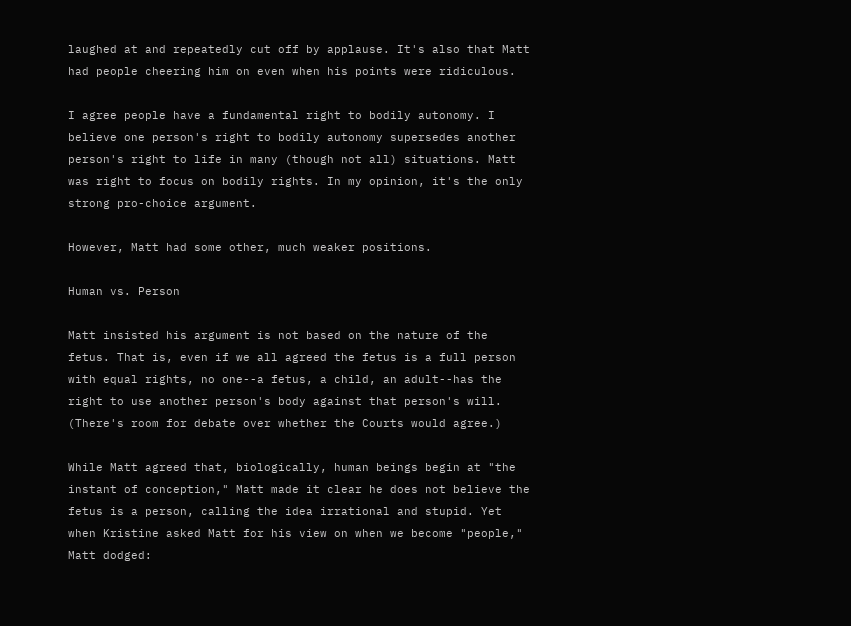laughed at and repeatedly cut off by applause. It's also that Matt had people cheering him on even when his points were ridiculous.

I agree people have a fundamental right to bodily autonomy. I believe one person's right to bodily autonomy supersedes another person's right to life in many (though not all) situations. Matt was right to focus on bodily rights. In my opinion, it's the only strong pro-choice argument.

However, Matt had some other, much weaker positions.

Human vs. Person

Matt insisted his argument is not based on the nature of the fetus. That is, even if we all agreed the fetus is a full person with equal rights, no one--a fetus, a child, an adult--has the right to use another person's body against that person's will. (There's room for debate over whether the Courts would agree.)

While Matt agreed that, biologically, human beings begin at "the instant of conception," Matt made it clear he does not believe the fetus is a person, calling the idea irrational and stupid. Yet when Kristine asked Matt for his view on when we become "people," Matt dodged: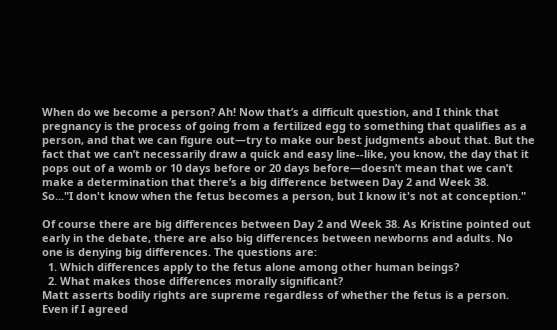When do we become a person? Ah! Now that’s a difficult question, and I think that pregnancy is the process of going from a fertilized egg to something that qualifies as a person, and that we can figure out—try to make our best judgments about that. But the fact that we can’t necessarily draw a quick and easy line--like, you know, the day that it pops out of a womb or 10 days before or 20 days before—doesn’t mean that we can’t make a determination that there’s a big difference between Day 2 and Week 38.
So..."I don't know when the fetus becomes a person, but I know it's not at conception."

Of course there are big differences between Day 2 and Week 38. As Kristine pointed out early in the debate, there are also big differences between newborns and adults. No one is denying big differences. The questions are:
  1. Which differences apply to the fetus alone among other human beings?
  2. What makes those differences morally significant?
Matt asserts bodily rights are supreme regardless of whether the fetus is a person. Even if I agreed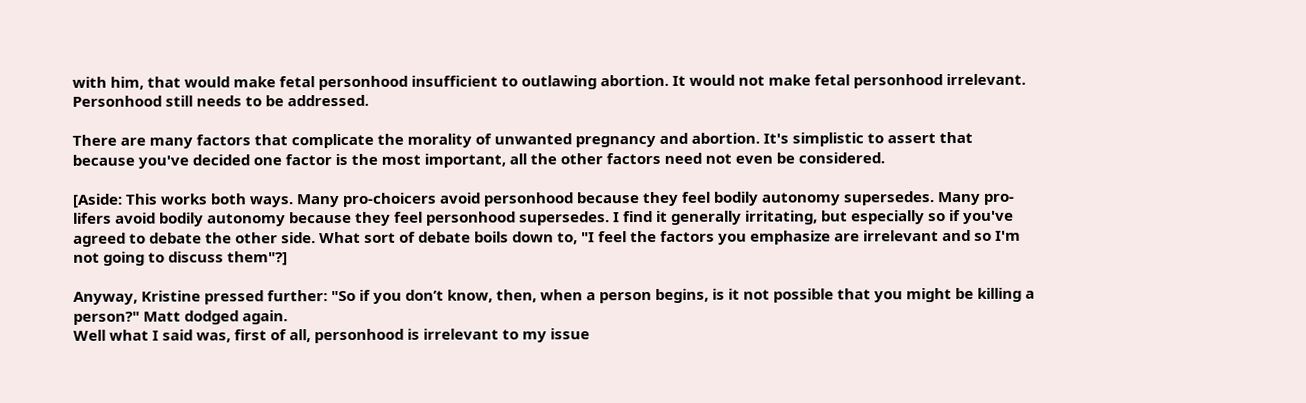with him, that would make fetal personhood insufficient to outlawing abortion. It would not make fetal personhood irrelevant. Personhood still needs to be addressed.

There are many factors that complicate the morality of unwanted pregnancy and abortion. It's simplistic to assert that because you've decided one factor is the most important, all the other factors need not even be considered.

[Aside: This works both ways. Many pro-choicers avoid personhood because they feel bodily autonomy supersedes. Many pro-lifers avoid bodily autonomy because they feel personhood supersedes. I find it generally irritating, but especially so if you've agreed to debate the other side. What sort of debate boils down to, "I feel the factors you emphasize are irrelevant and so I'm not going to discuss them"?]

Anyway, Kristine pressed further: "So if you don’t know, then, when a person begins, is it not possible that you might be killing a person?" Matt dodged again.
Well what I said was, first of all, personhood is irrelevant to my issue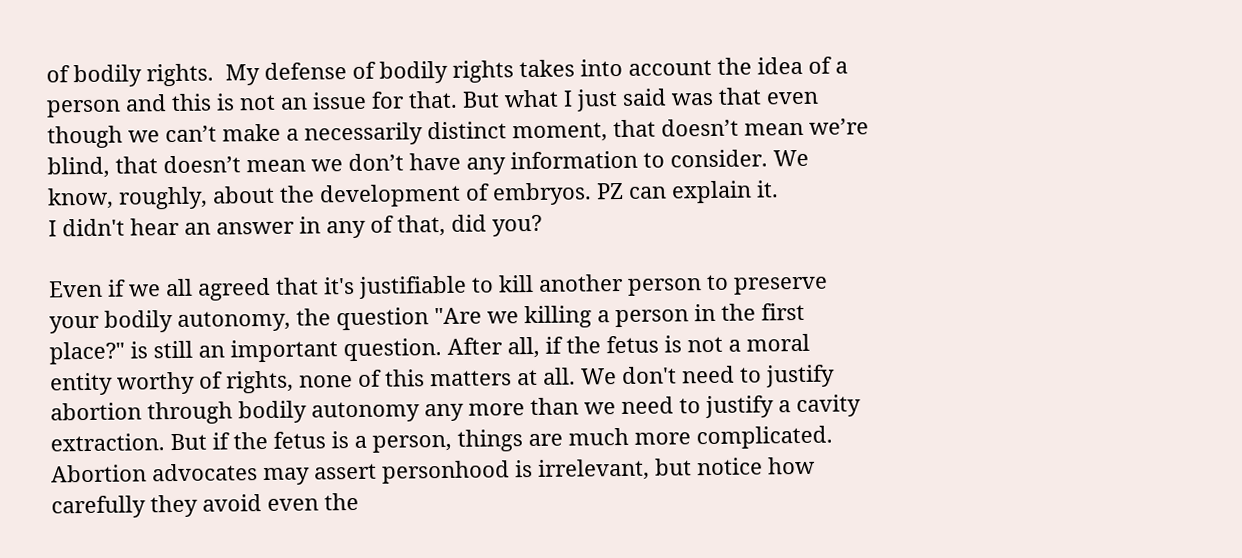of bodily rights.  My defense of bodily rights takes into account the idea of a person and this is not an issue for that. But what I just said was that even though we can’t make a necessarily distinct moment, that doesn’t mean we’re blind, that doesn’t mean we don’t have any information to consider. We know, roughly, about the development of embryos. PZ can explain it.
I didn't hear an answer in any of that, did you?

Even if we all agreed that it's justifiable to kill another person to preserve your bodily autonomy, the question "Are we killing a person in the first place?" is still an important question. After all, if the fetus is not a moral entity worthy of rights, none of this matters at all. We don't need to justify abortion through bodily autonomy any more than we need to justify a cavity extraction. But if the fetus is a person, things are much more complicated. Abortion advocates may assert personhood is irrelevant, but notice how carefully they avoid even the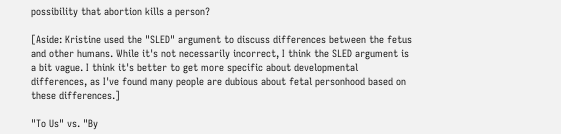possibility that abortion kills a person?

[Aside: Kristine used the "SLED" argument to discuss differences between the fetus and other humans. While it's not necessarily incorrect, I think the SLED argument is a bit vague. I think it's better to get more specific about developmental differences, as I've found many people are dubious about fetal personhood based on these differences.]

"To Us" vs. "By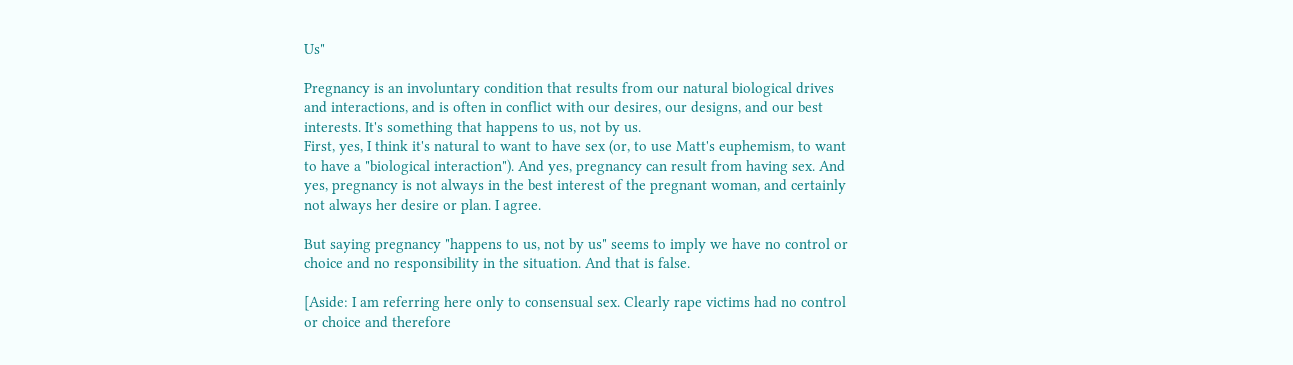Us"

Pregnancy is an involuntary condition that results from our natural biological drives and interactions, and is often in conflict with our desires, our designs, and our best interests. It's something that happens to us, not by us.
First, yes, I think it's natural to want to have sex (or, to use Matt's euphemism, to want to have a "biological interaction"). And yes, pregnancy can result from having sex. And yes, pregnancy is not always in the best interest of the pregnant woman, and certainly not always her desire or plan. I agree.

But saying pregnancy "happens to us, not by us" seems to imply we have no control or choice and no responsibility in the situation. And that is false.

[Aside: I am referring here only to consensual sex. Clearly rape victims had no control or choice and therefore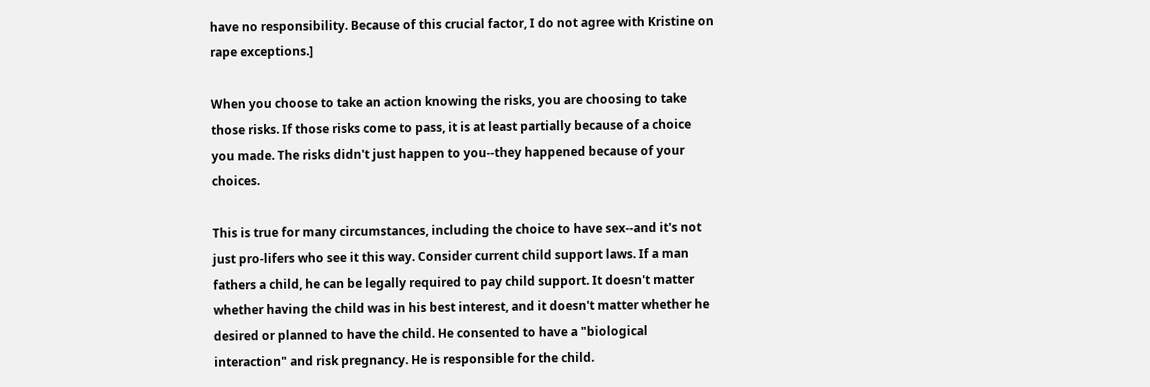have no responsibility. Because of this crucial factor, I do not agree with Kristine on rape exceptions.]

When you choose to take an action knowing the risks, you are choosing to take those risks. If those risks come to pass, it is at least partially because of a choice you made. The risks didn't just happen to you--they happened because of your choices.

This is true for many circumstances, including the choice to have sex--and it's not just pro-lifers who see it this way. Consider current child support laws. If a man fathers a child, he can be legally required to pay child support. It doesn't matter whether having the child was in his best interest, and it doesn't matter whether he desired or planned to have the child. He consented to have a "biological interaction" and risk pregnancy. He is responsible for the child.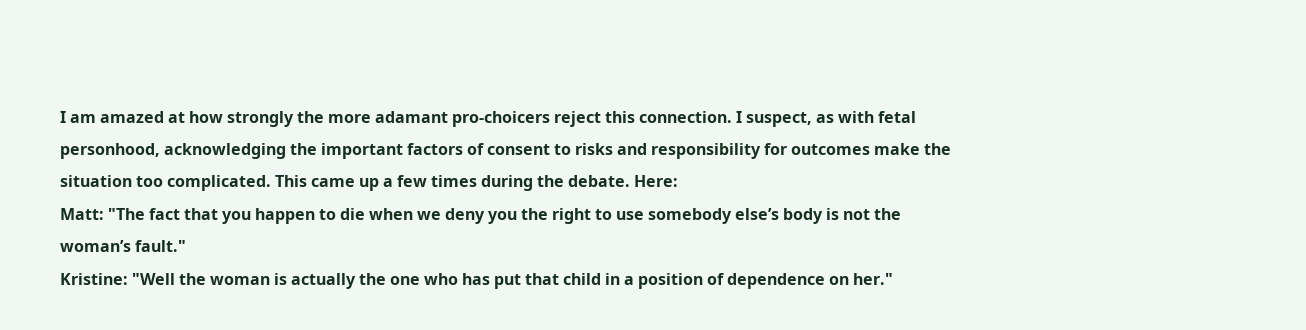I am amazed at how strongly the more adamant pro-choicers reject this connection. I suspect, as with fetal personhood, acknowledging the important factors of consent to risks and responsibility for outcomes make the situation too complicated. This came up a few times during the debate. Here:
Matt: "The fact that you happen to die when we deny you the right to use somebody else’s body is not the woman’s fault."
Kristine: "Well the woman is actually the one who has put that child in a position of dependence on her."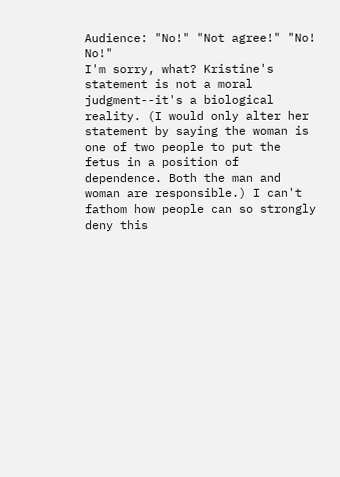Audience: "No!" "Not agree!" "No! No!"
I'm sorry, what? Kristine's statement is not a moral judgment--it's a biological reality. (I would only alter her statement by saying the woman is one of two people to put the fetus in a position of dependence. Both the man and woman are responsible.) I can't fathom how people can so strongly deny this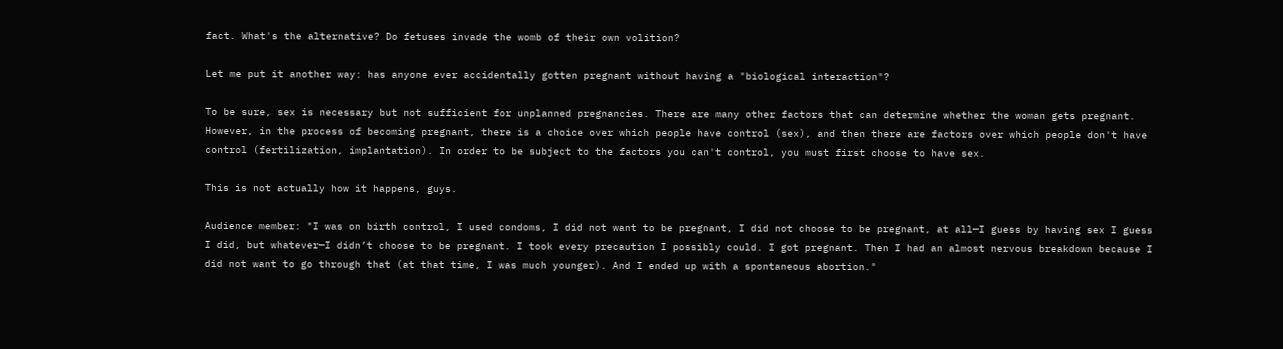fact. What's the alternative? Do fetuses invade the womb of their own volition?

Let me put it another way: has anyone ever accidentally gotten pregnant without having a "biological interaction"?

To be sure, sex is necessary but not sufficient for unplanned pregnancies. There are many other factors that can determine whether the woman gets pregnant. However, in the process of becoming pregnant, there is a choice over which people have control (sex), and then there are factors over which people don't have control (fertilization, implantation). In order to be subject to the factors you can't control, you must first choose to have sex.

This is not actually how it happens, guys.

Audience member: "I was on birth control, I used condoms, I did not want to be pregnant, I did not choose to be pregnant, at all—I guess by having sex I guess I did, but whatever—I didn’t choose to be pregnant. I took every precaution I possibly could. I got pregnant. Then I had an almost nervous breakdown because I did not want to go through that (at that time, I was much younger). And I ended up with a spontaneous abortion."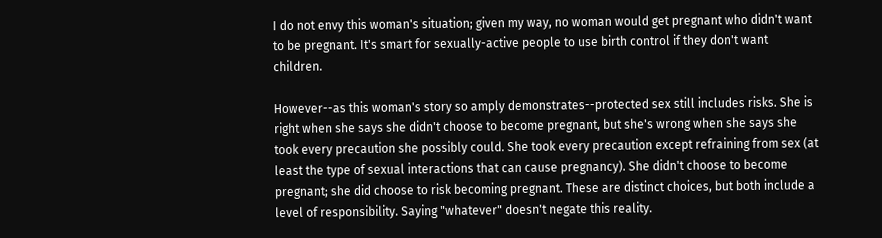I do not envy this woman's situation; given my way, no woman would get pregnant who didn't want to be pregnant. It's smart for sexually-active people to use birth control if they don't want children.

However--as this woman's story so amply demonstrates--protected sex still includes risks. She is right when she says she didn't choose to become pregnant, but she's wrong when she says she took every precaution she possibly could. She took every precaution except refraining from sex (at least the type of sexual interactions that can cause pregnancy). She didn't choose to become pregnant; she did choose to risk becoming pregnant. These are distinct choices, but both include a level of responsibility. Saying "whatever" doesn't negate this reality.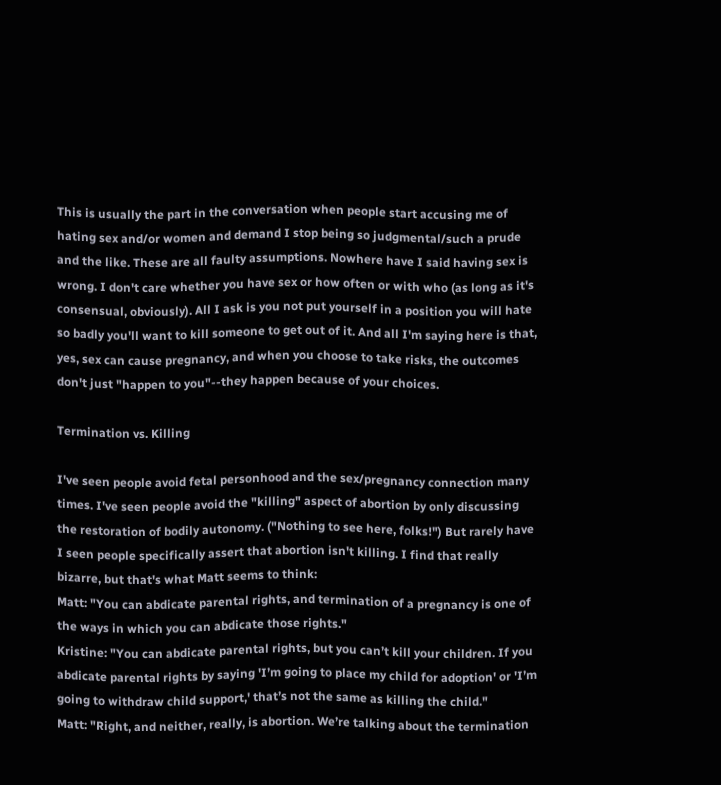This is usually the part in the conversation when people start accusing me of hating sex and/or women and demand I stop being so judgmental/such a prude and the like. These are all faulty assumptions. Nowhere have I said having sex is wrong. I don't care whether you have sex or how often or with who (as long as it's consensual, obviously). All I ask is you not put yourself in a position you will hate so badly you'll want to kill someone to get out of it. And all I'm saying here is that, yes, sex can cause pregnancy, and when you choose to take risks, the outcomes don't just "happen to you"--they happen because of your choices.

Termination vs. Killing

I've seen people avoid fetal personhood and the sex/pregnancy connection many times. I've seen people avoid the "killing" aspect of abortion by only discussing the restoration of bodily autonomy. ("Nothing to see here, folks!") But rarely have I seen people specifically assert that abortion isn't killing. I find that really bizarre, but that's what Matt seems to think:
Matt: "You can abdicate parental rights, and termination of a pregnancy is one of the ways in which you can abdicate those rights."
Kristine: "You can abdicate parental rights, but you can’t kill your children. If you abdicate parental rights by saying 'I’m going to place my child for adoption' or 'I’m going to withdraw child support,' that’s not the same as killing the child."
Matt: "Right, and neither, really, is abortion. We’re talking about the termination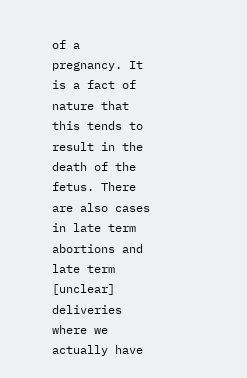of a pregnancy. It is a fact of nature that this tends to result in the death of the fetus. There are also cases in late term abortions and late term [unclear] deliveries where we actually have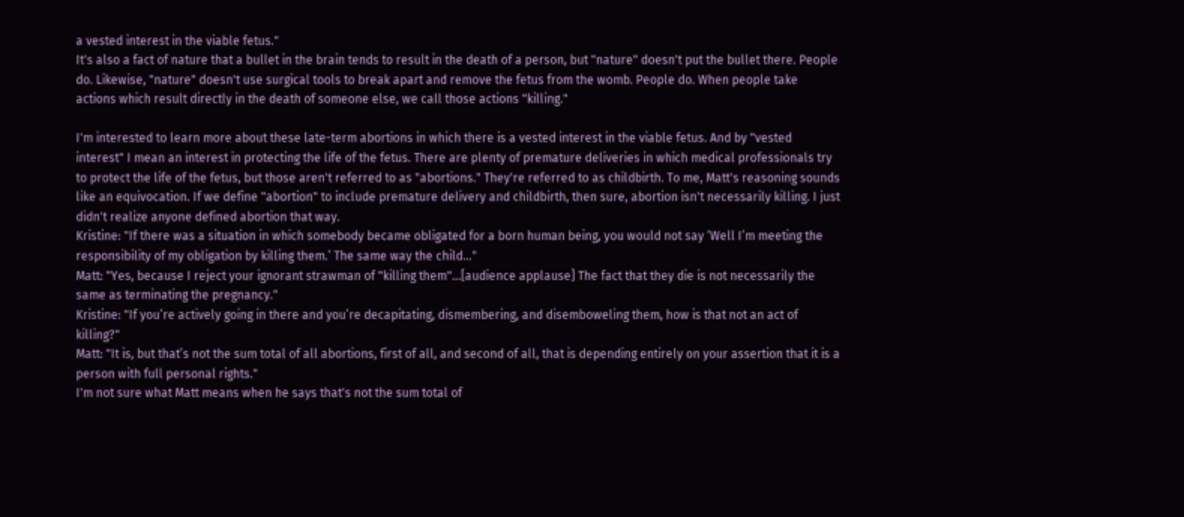a vested interest in the viable fetus."
It's also a fact of nature that a bullet in the brain tends to result in the death of a person, but "nature" doesn't put the bullet there. People do. Likewise, "nature" doesn't use surgical tools to break apart and remove the fetus from the womb. People do. When people take actions which result directly in the death of someone else, we call those actions "killing."

I'm interested to learn more about these late-term abortions in which there is a vested interest in the viable fetus. And by "vested interest" I mean an interest in protecting the life of the fetus. There are plenty of premature deliveries in which medical professionals try to protect the life of the fetus, but those aren't referred to as "abortions." They're referred to as childbirth. To me, Matt's reasoning sounds like an equivocation. If we define "abortion" to include premature delivery and childbirth, then sure, abortion isn't necessarily killing. I just didn't realize anyone defined abortion that way.
Kristine: "If there was a situation in which somebody became obligated for a born human being, you would not say ‘Well I’m meeting the responsibility of my obligation by killing them.’ The same way the child…"
Matt: "Yes, because I reject your ignorant strawman of "killing them"...[audience applause] The fact that they die is not necessarily the same as terminating the pregnancy."
Kristine: "If you’re actively going in there and you’re decapitating, dismembering, and disemboweling them, how is that not an act of killing?"
Matt: "It is, but that’s not the sum total of all abortions, first of all, and second of all, that is depending entirely on your assertion that it is a person with full personal rights."
I'm not sure what Matt means when he says that's not the sum total of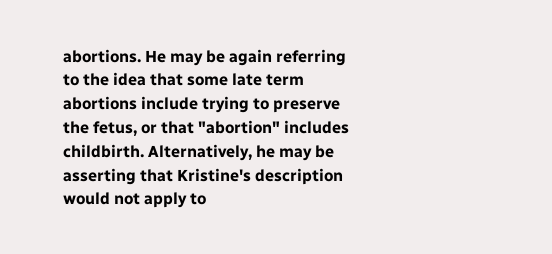abortions. He may be again referring to the idea that some late term abortions include trying to preserve the fetus, or that "abortion" includes childbirth. Alternatively, he may be asserting that Kristine's description would not apply to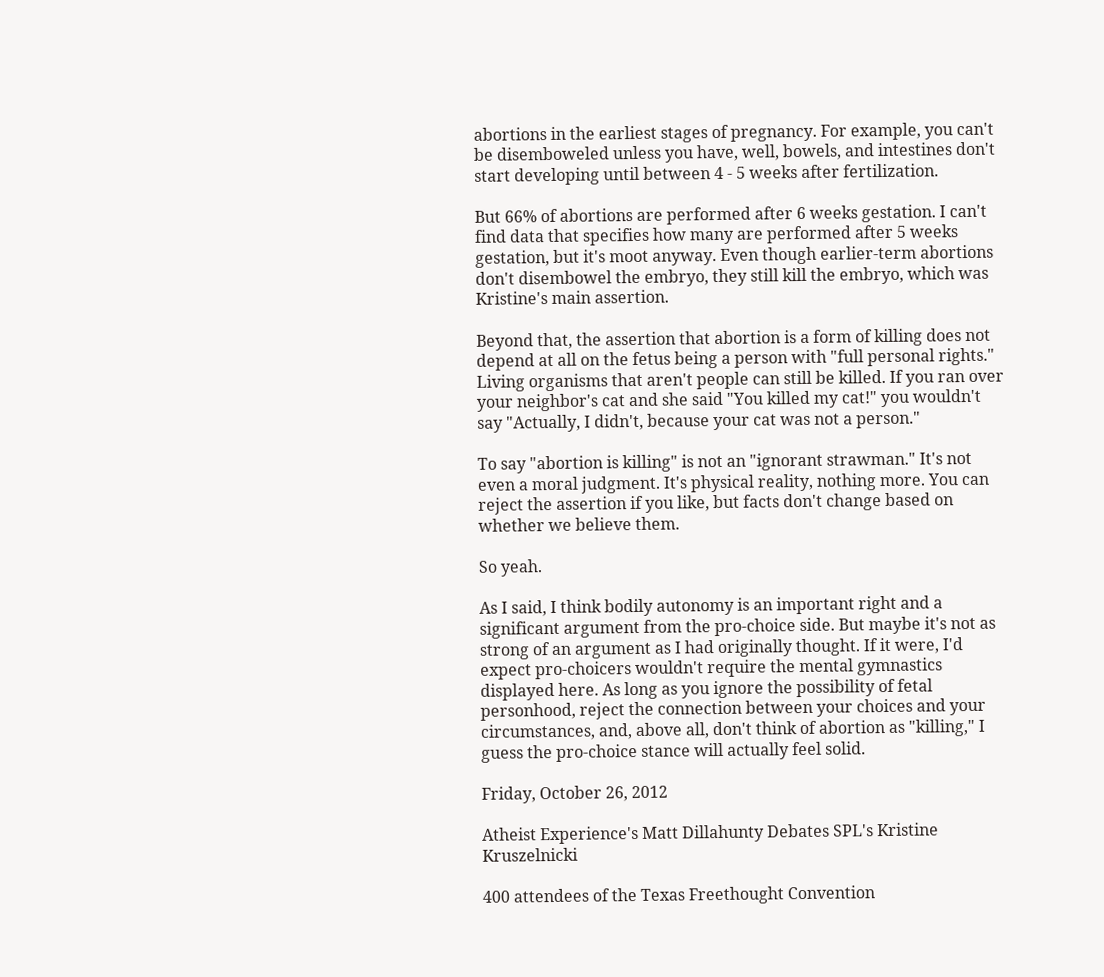abortions in the earliest stages of pregnancy. For example, you can't be disemboweled unless you have, well, bowels, and intestines don't start developing until between 4 - 5 weeks after fertilization.

But 66% of abortions are performed after 6 weeks gestation. I can't find data that specifies how many are performed after 5 weeks gestation, but it's moot anyway. Even though earlier-term abortions don't disembowel the embryo, they still kill the embryo, which was Kristine's main assertion.

Beyond that, the assertion that abortion is a form of killing does not depend at all on the fetus being a person with "full personal rights." Living organisms that aren't people can still be killed. If you ran over your neighbor's cat and she said "You killed my cat!" you wouldn't say "Actually, I didn't, because your cat was not a person."

To say "abortion is killing" is not an "ignorant strawman." It's not even a moral judgment. It's physical reality, nothing more. You can reject the assertion if you like, but facts don't change based on whether we believe them.

So yeah.

As I said, I think bodily autonomy is an important right and a significant argument from the pro-choice side. But maybe it's not as strong of an argument as I had originally thought. If it were, I'd expect pro-choicers wouldn't require the mental gymnastics displayed here. As long as you ignore the possibility of fetal personhood, reject the connection between your choices and your circumstances, and, above all, don't think of abortion as "killing," I guess the pro-choice stance will actually feel solid.

Friday, October 26, 2012

Atheist Experience's Matt Dillahunty Debates SPL's Kristine Kruszelnicki

400 attendees of the Texas Freethought Convention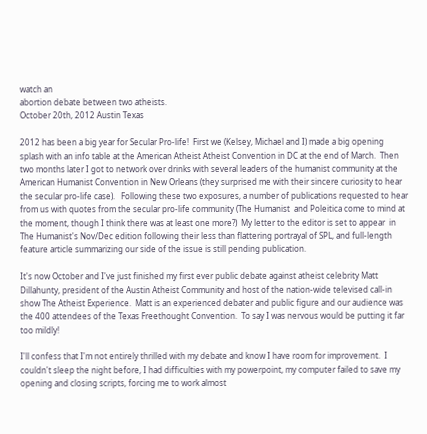watch an
abortion debate between two atheists.
October 20th, 2012 Austin Texas

2012 has been a big year for Secular Pro-life!  First we (Kelsey, Michael and I) made a big opening splash with an info table at the American Atheist Atheist Convention in DC at the end of March.  Then two months later I got to network over drinks with several leaders of the humanist community at the American Humanist Convention in New Orleans (they surprised me with their sincere curiosity to hear the secular pro-life case).   Following these two exposures, a number of publications requested to hear from us with quotes from the secular pro-life community (The Humanist  and Poleitica come to mind at the moment, though I think there was at least one more?)  My letter to the editor is set to appear  in The Humanist's Nov/Dec edition following their less than flattering portrayal of SPL, and full-length feature article summarizing our side of the issue is still pending publication.

It's now October and I've just finished my first ever public debate against atheist celebrity Matt Dillahunty, president of the Austin Atheist Community and host of the nation-wide televised call-in show The Atheist Experience.  Matt is an experienced debater and public figure and our audience was the 400 attendees of the Texas Freethought Convention.  To say I was nervous would be putting it far too mildly!

I'll confess that I'm not entirely thrilled with my debate and know I have room for improvement.  I couldn't sleep the night before, I had difficulties with my powerpoint, my computer failed to save my opening and closing scripts, forcing me to work almost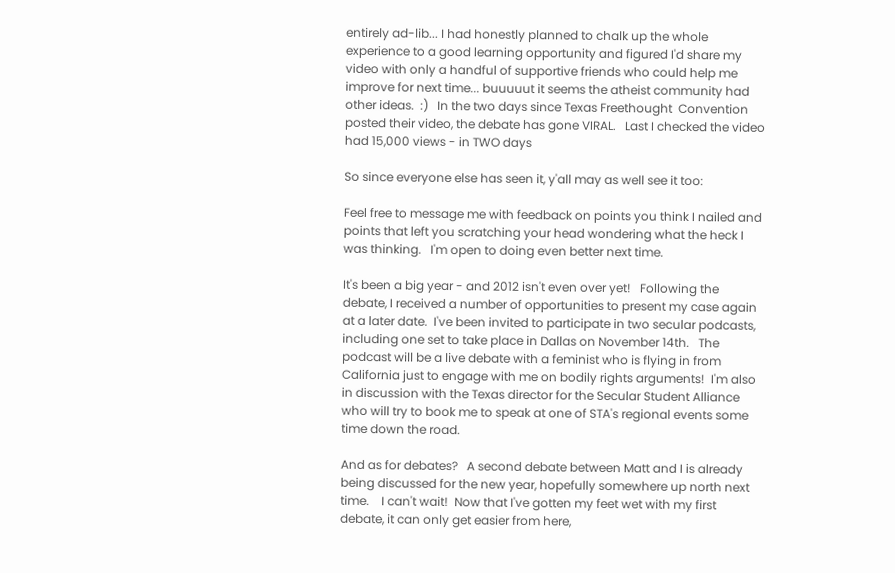entirely ad-lib... I had honestly planned to chalk up the whole experience to a good learning opportunity and figured I'd share my video with only a handful of supportive friends who could help me improve for next time... buuuuut it seems the atheist community had other ideas.  :)   In the two days since Texas Freethought  Convention posted their video, the debate has gone VIRAL.   Last I checked the video had 15,000 views - in TWO days

So since everyone else has seen it, y'all may as well see it too:

Feel free to message me with feedback on points you think I nailed and points that left you scratching your head wondering what the heck I was thinking.   I'm open to doing even better next time.

It's been a big year - and 2012 isn't even over yet!   Following the debate, I received a number of opportunities to present my case again at a later date.  I've been invited to participate in two secular podcasts, including one set to take place in Dallas on November 14th.   The podcast will be a live debate with a feminist who is flying in from California just to engage with me on bodily rights arguments!  I'm also in discussion with the Texas director for the Secular Student Alliance who will try to book me to speak at one of STA's regional events some time down the road.

And as for debates?   A second debate between Matt and I is already being discussed for the new year, hopefully somewhere up north next time.    I can't wait!  Now that I've gotten my feet wet with my first debate, it can only get easier from here,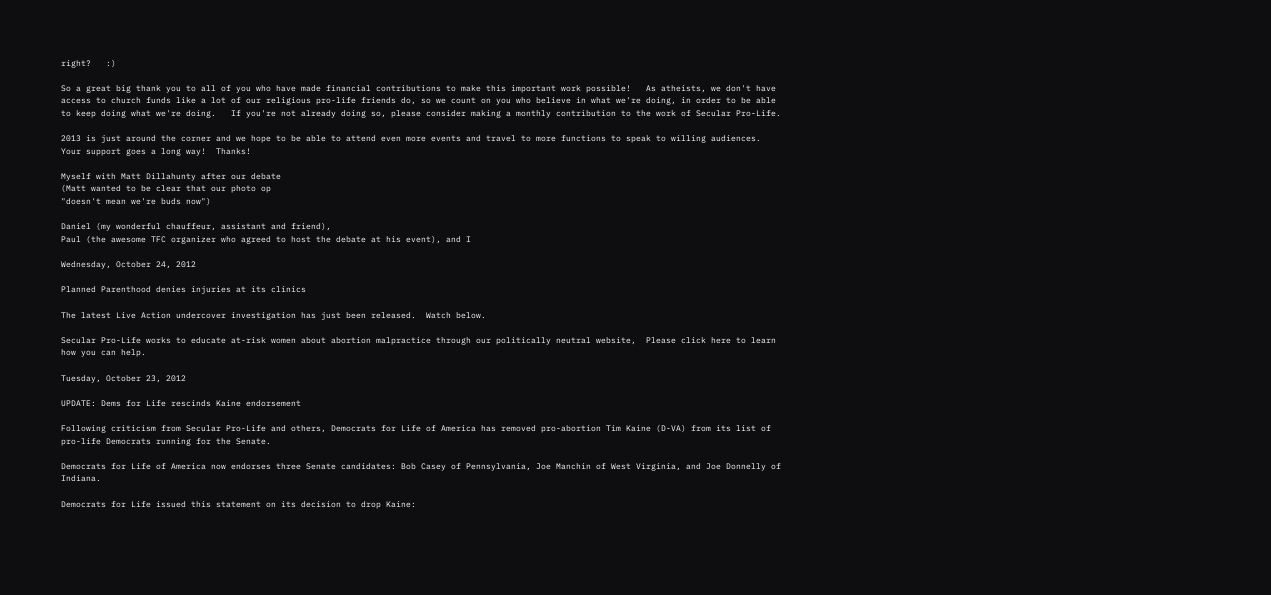right?   :)

So a great big thank you to all of you who have made financial contributions to make this important work possible!   As atheists, we don't have access to church funds like a lot of our religious pro-life friends do, so we count on you who believe in what we're doing, in order to be able to keep doing what we're doing.   If you're not already doing so, please consider making a monthly contribution to the work of Secular Pro-Life.

2013 is just around the corner and we hope to be able to attend even more events and travel to more functions to speak to willing audiences.   Your support goes a long way!  Thanks!

Myself with Matt Dillahunty after our debate
(Matt wanted to be clear that our photo op
"doesn't mean we're buds now")

Daniel (my wonderful chauffeur, assistant and friend),
Paul (the awesome TFC organizer who agreed to host the debate at his event), and I

Wednesday, October 24, 2012

Planned Parenthood denies injuries at its clinics

The latest Live Action undercover investigation has just been released.  Watch below.

Secular Pro-Life works to educate at-risk women about abortion malpractice through our politically neutral website,  Please click here to learn how you can help.

Tuesday, October 23, 2012

UPDATE: Dems for Life rescinds Kaine endorsement

Following criticism from Secular Pro-Life and others, Democrats for Life of America has removed pro-abortion Tim Kaine (D-VA) from its list of pro-life Democrats running for the Senate.

Democrats for Life of America now endorses three Senate candidates: Bob Casey of Pennsylvania, Joe Manchin of West Virginia, and Joe Donnelly of Indiana.

Democrats for Life issued this statement on its decision to drop Kaine: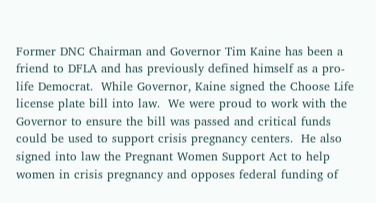Former DNC Chairman and Governor Tim Kaine has been a friend to DFLA and has previously defined himself as a pro-life Democrat.  While Governor, Kaine signed the Choose Life license plate bill into law.  We were proud to work with the Governor to ensure the bill was passed and critical funds could be used to support crisis pregnancy centers.  He also signed into law the Pregnant Women Support Act to help women in crisis pregnancy and opposes federal funding of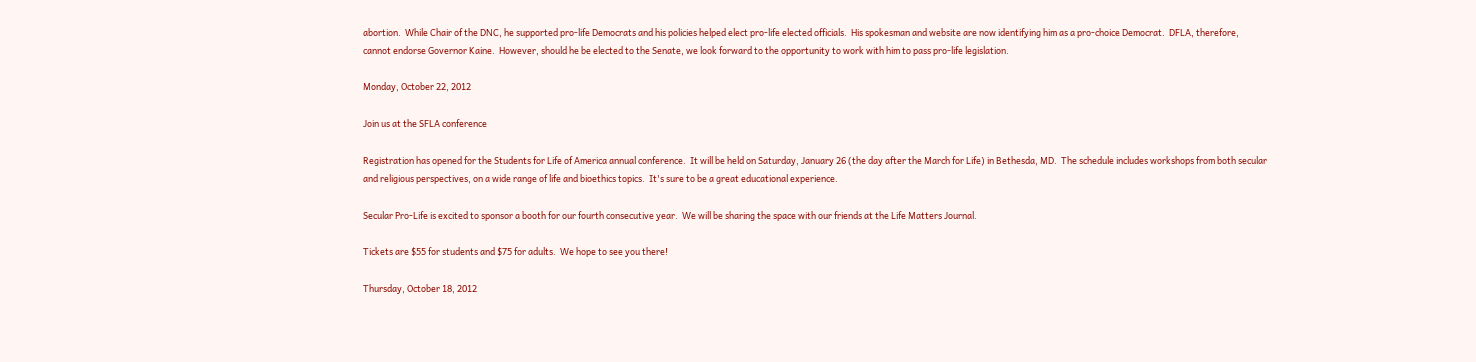abortion.  While Chair of the DNC, he supported pro-life Democrats and his policies helped elect pro-life elected officials.  His spokesman and website are now identifying him as a pro-choice Democrat.  DFLA, therefore, cannot endorse Governor Kaine.  However, should he be elected to the Senate, we look forward to the opportunity to work with him to pass pro-life legislation.

Monday, October 22, 2012

Join us at the SFLA conference

Registration has opened for the Students for Life of America annual conference.  It will be held on Saturday, January 26 (the day after the March for Life) in Bethesda, MD.  The schedule includes workshops from both secular and religious perspectives, on a wide range of life and bioethics topics.  It's sure to be a great educational experience.

Secular Pro-Life is excited to sponsor a booth for our fourth consecutive year.  We will be sharing the space with our friends at the Life Matters Journal.

Tickets are $55 for students and $75 for adults.  We hope to see you there!

Thursday, October 18, 2012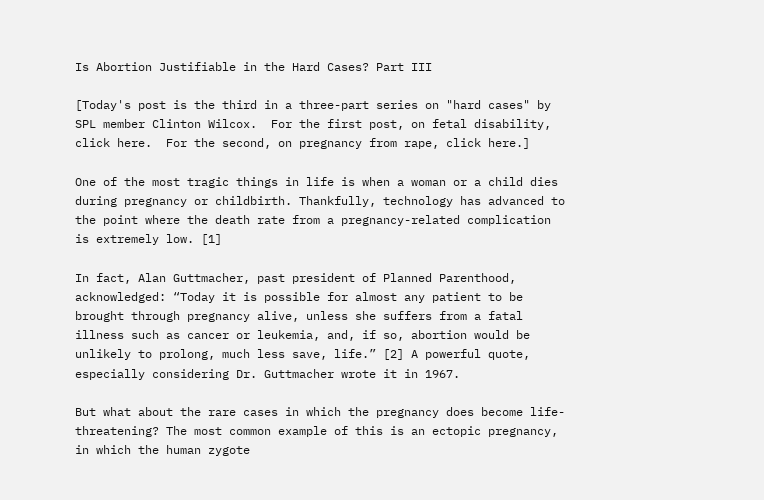Is Abortion Justifiable in the Hard Cases? Part III

[Today's post is the third in a three-part series on "hard cases" by SPL member Clinton Wilcox.  For the first post, on fetal disability, click here.  For the second, on pregnancy from rape, click here.]

One of the most tragic things in life is when a woman or a child dies during pregnancy or childbirth. Thankfully, technology has advanced to the point where the death rate from a pregnancy-related complication is extremely low. [1]

In fact, Alan Guttmacher, past president of Planned Parenthood, acknowledged: “Today it is possible for almost any patient to be brought through pregnancy alive, unless she suffers from a fatal illness such as cancer or leukemia, and, if so, abortion would be unlikely to prolong, much less save, life.” [2] A powerful quote, especially considering Dr. Guttmacher wrote it in 1967.

But what about the rare cases in which the pregnancy does become life-threatening? The most common example of this is an ectopic pregnancy, in which the human zygote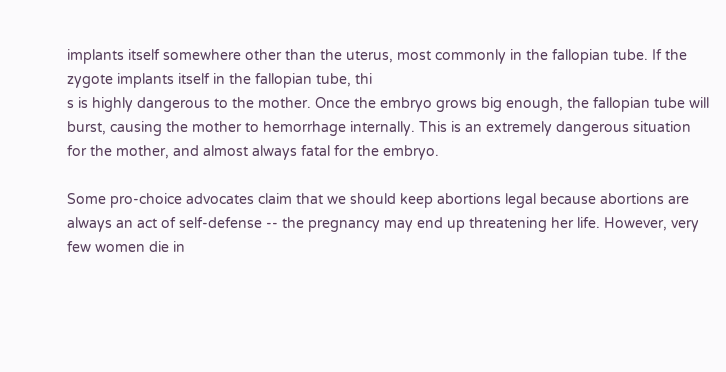implants itself somewhere other than the uterus, most commonly in the fallopian tube. If the zygote implants itself in the fallopian tube, thi
s is highly dangerous to the mother. Once the embryo grows big enough, the fallopian tube will burst, causing the mother to hemorrhage internally. This is an extremely dangerous situation for the mother, and almost always fatal for the embryo.

Some pro-choice advocates claim that we should keep abortions legal because abortions are always an act of self-defense -- the pregnancy may end up threatening her life. However, very few women die in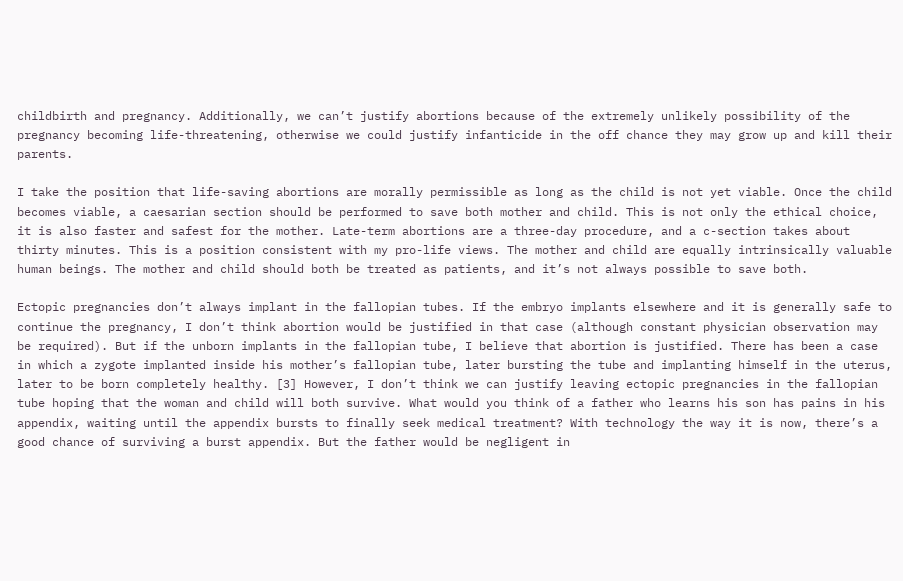childbirth and pregnancy. Additionally, we can’t justify abortions because of the extremely unlikely possibility of the pregnancy becoming life-threatening, otherwise we could justify infanticide in the off chance they may grow up and kill their parents.

I take the position that life-saving abortions are morally permissible as long as the child is not yet viable. Once the child becomes viable, a caesarian section should be performed to save both mother and child. This is not only the ethical choice, it is also faster and safest for the mother. Late-term abortions are a three-day procedure, and a c-section takes about thirty minutes. This is a position consistent with my pro-life views. The mother and child are equally intrinsically valuable human beings. The mother and child should both be treated as patients, and it’s not always possible to save both.

Ectopic pregnancies don’t always implant in the fallopian tubes. If the embryo implants elsewhere and it is generally safe to continue the pregnancy, I don’t think abortion would be justified in that case (although constant physician observation may be required). But if the unborn implants in the fallopian tube, I believe that abortion is justified. There has been a case in which a zygote implanted inside his mother’s fallopian tube, later bursting the tube and implanting himself in the uterus, later to be born completely healthy. [3] However, I don’t think we can justify leaving ectopic pregnancies in the fallopian tube hoping that the woman and child will both survive. What would you think of a father who learns his son has pains in his appendix, waiting until the appendix bursts to finally seek medical treatment? With technology the way it is now, there’s a good chance of surviving a burst appendix. But the father would be negligent in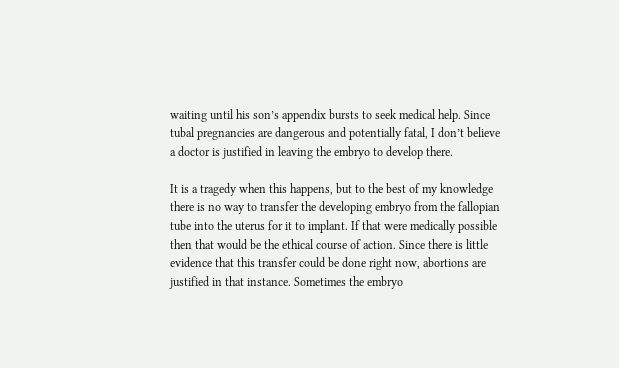waiting until his son’s appendix bursts to seek medical help. Since tubal pregnancies are dangerous and potentially fatal, I don’t believe a doctor is justified in leaving the embryo to develop there.

It is a tragedy when this happens, but to the best of my knowledge there is no way to transfer the developing embryo from the fallopian tube into the uterus for it to implant. If that were medically possible then that would be the ethical course of action. Since there is little evidence that this transfer could be done right now, abortions are justified in that instance. Sometimes the embryo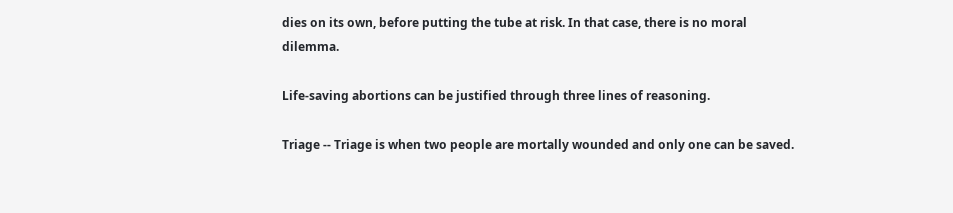dies on its own, before putting the tube at risk. In that case, there is no moral dilemma.

Life-saving abortions can be justified through three lines of reasoning.

Triage -- Triage is when two people are mortally wounded and only one can be saved.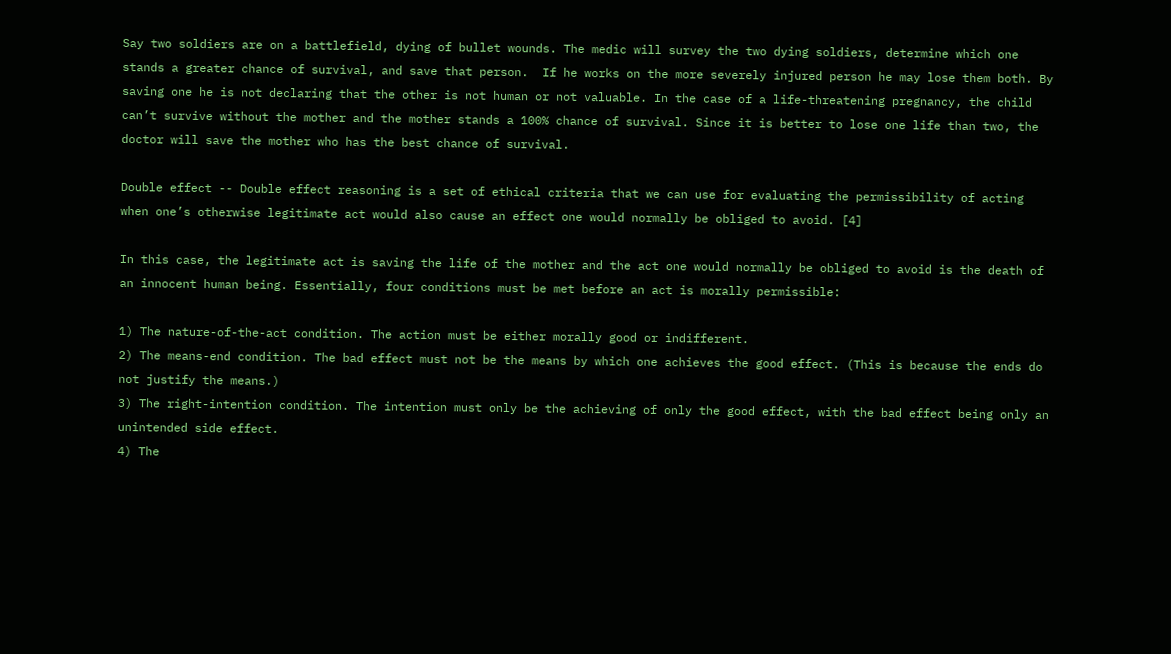Say two soldiers are on a battlefield, dying of bullet wounds. The medic will survey the two dying soldiers, determine which one stands a greater chance of survival, and save that person.  If he works on the more severely injured person he may lose them both. By saving one he is not declaring that the other is not human or not valuable. In the case of a life-threatening pregnancy, the child can’t survive without the mother and the mother stands a 100% chance of survival. Since it is better to lose one life than two, the doctor will save the mother who has the best chance of survival.

Double effect -- Double effect reasoning is a set of ethical criteria that we can use for evaluating the permissibility of acting when one’s otherwise legitimate act would also cause an effect one would normally be obliged to avoid. [4]

In this case, the legitimate act is saving the life of the mother and the act one would normally be obliged to avoid is the death of an innocent human being. Essentially, four conditions must be met before an act is morally permissible:

1) The nature-of-the-act condition. The action must be either morally good or indifferent.
2) The means-end condition. The bad effect must not be the means by which one achieves the good effect. (This is because the ends do not justify the means.)
3) The right-intention condition. The intention must only be the achieving of only the good effect, with the bad effect being only an unintended side effect.
4) The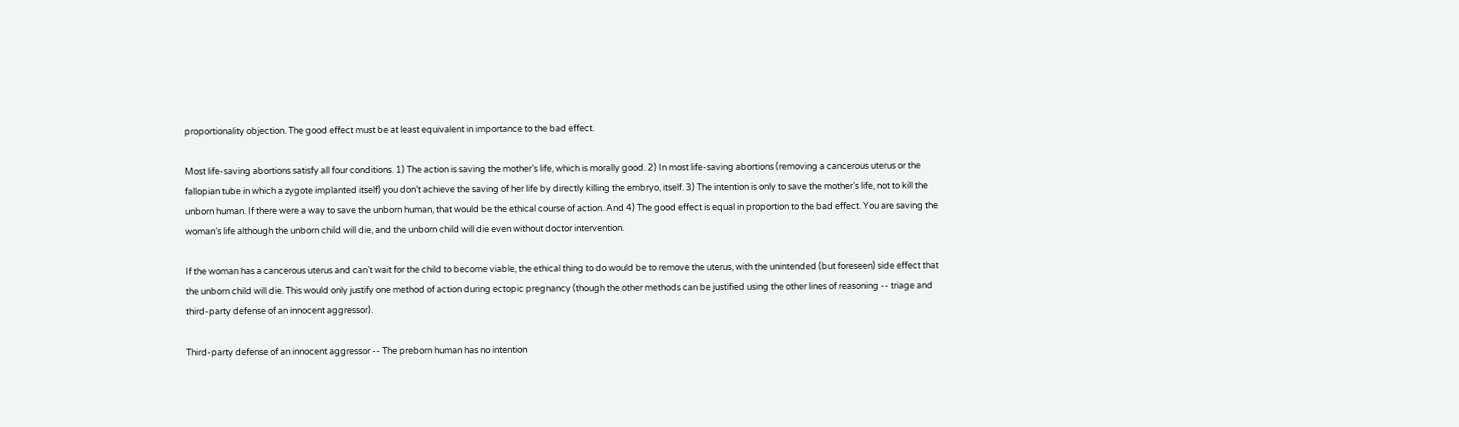proportionality objection. The good effect must be at least equivalent in importance to the bad effect.

Most life-saving abortions satisfy all four conditions. 1) The action is saving the mother’s life, which is morally good. 2) In most life-saving abortions (removing a cancerous uterus or the fallopian tube in which a zygote implanted itself) you don’t achieve the saving of her life by directly killing the embryo, itself. 3) The intention is only to save the mother’s life, not to kill the unborn human. If there were a way to save the unborn human, that would be the ethical course of action. And 4) The good effect is equal in proportion to the bad effect. You are saving the woman’s life although the unborn child will die, and the unborn child will die even without doctor intervention.

If the woman has a cancerous uterus and can’t wait for the child to become viable, the ethical thing to do would be to remove the uterus, with the unintended (but foreseen) side effect that the unborn child will die. This would only justify one method of action during ectopic pregnancy (though the other methods can be justified using the other lines of reasoning -- triage and third-party defense of an innocent aggressor).

Third-party defense of an innocent aggressor -- The preborn human has no intention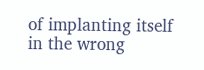of implanting itself in the wrong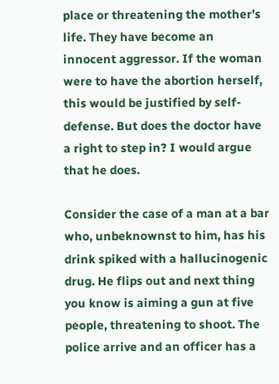place or threatening the mother’s life. They have become an innocent aggressor. If the woman were to have the abortion herself, this would be justified by self-defense. But does the doctor have a right to step in? I would argue that he does.

Consider the case of a man at a bar who, unbeknownst to him, has his drink spiked with a hallucinogenic drug. He flips out and next thing you know is aiming a gun at five people, threatening to shoot. The police arrive and an officer has a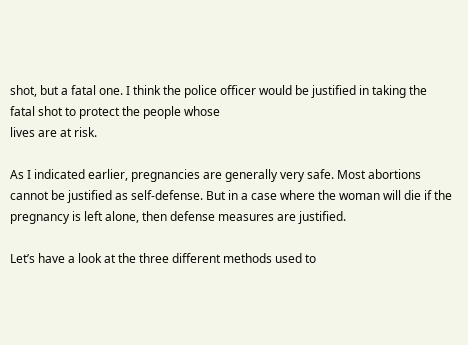shot, but a fatal one. I think the police officer would be justified in taking the fatal shot to protect the people whose
lives are at risk.

As I indicated earlier, pregnancies are generally very safe. Most abortions cannot be justified as self-defense. But in a case where the woman will die if the pregnancy is left alone, then defense measures are justified.

Let’s have a look at the three different methods used to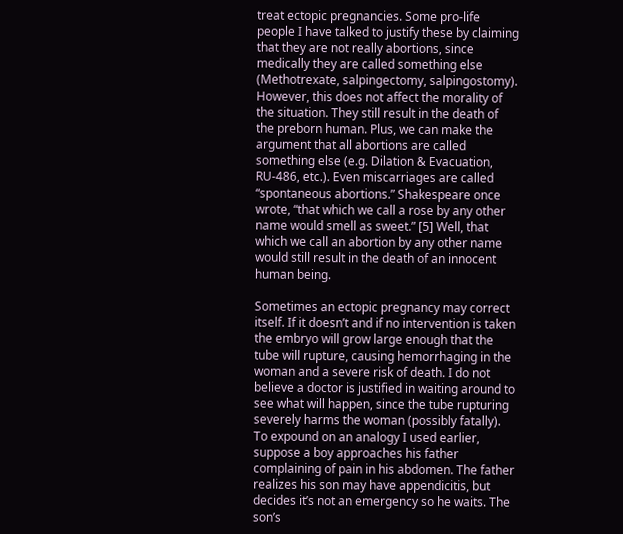treat ectopic pregnancies. Some pro-life people I have talked to justify these by claiming that they are not really abortions, since medically they are called something else (Methotrexate, salpingectomy, salpingostomy). However, this does not affect the morality of the situation. They still result in the death of the preborn human. Plus, we can make the argument that all abortions are called something else (e.g. Dilation & Evacuation, RU-486, etc.). Even miscarriages are called “spontaneous abortions.” Shakespeare once wrote, “that which we call a rose by any other name would smell as sweet.” [5] Well, that which we call an abortion by any other name would still result in the death of an innocent human being.

Sometimes an ectopic pregnancy may correct itself. If it doesn’t and if no intervention is taken the embryo will grow large enough that the tube will rupture, causing hemorrhaging in the woman and a severe risk of death. I do not believe a doctor is justified in waiting around to see what will happen, since the tube rupturing severely harms the woman (possibly fatally). To expound on an analogy I used earlier, suppose a boy approaches his father complaining of pain in his abdomen. The father realizes his son may have appendicitis, but decides it’s not an emergency so he waits. The son’s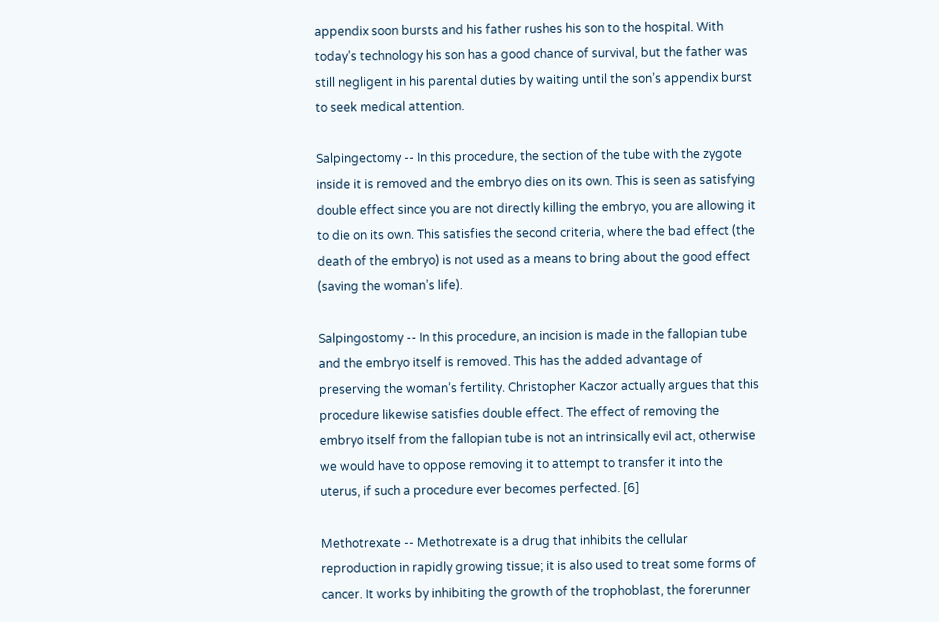appendix soon bursts and his father rushes his son to the hospital. With today’s technology his son has a good chance of survival, but the father was still negligent in his parental duties by waiting until the son’s appendix burst to seek medical attention.

Salpingectomy -- In this procedure, the section of the tube with the zygote inside it is removed and the embryo dies on its own. This is seen as satisfying double effect since you are not directly killing the embryo, you are allowing it to die on its own. This satisfies the second criteria, where the bad effect (the death of the embryo) is not used as a means to bring about the good effect (saving the woman’s life).

Salpingostomy -- In this procedure, an incision is made in the fallopian tube and the embryo itself is removed. This has the added advantage of preserving the woman’s fertility. Christopher Kaczor actually argues that this procedure likewise satisfies double effect. The effect of removing the embryo itself from the fallopian tube is not an intrinsically evil act, otherwise we would have to oppose removing it to attempt to transfer it into the uterus, if such a procedure ever becomes perfected. [6]

Methotrexate -- Methotrexate is a drug that inhibits the cellular reproduction in rapidly growing tissue; it is also used to treat some forms of cancer. It works by inhibiting the growth of the trophoblast, the forerunner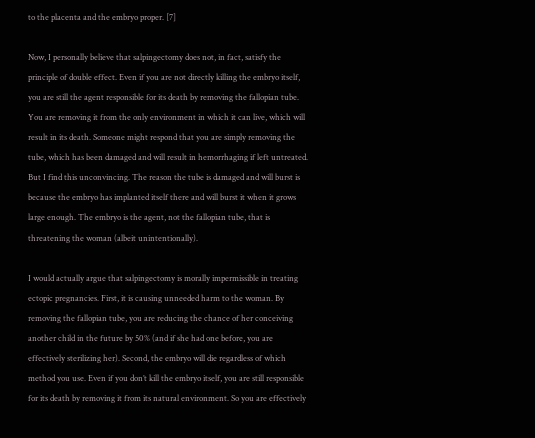to the placenta and the embryo proper. [7]

Now, I personally believe that salpingectomy does not, in fact, satisfy the principle of double effect. Even if you are not directly killing the embryo itself, you are still the agent responsible for its death by removing the fallopian tube. You are removing it from the only environment in which it can live, which will result in its death. Someone might respond that you are simply removing the tube, which has been damaged and will result in hemorrhaging if left untreated. But I find this unconvincing. The reason the tube is damaged and will burst is because the embryo has implanted itself there and will burst it when it grows large enough. The embryo is the agent, not the fallopian tube, that is threatening the woman (albeit unintentionally).

I would actually argue that salpingectomy is morally impermissible in treating ectopic pregnancies. First, it is causing unneeded harm to the woman. By removing the fallopian tube, you are reducing the chance of her conceiving another child in the future by 50% (and if she had one before, you are effectively sterilizing her). Second, the embryo will die regardless of which method you use. Even if you don’t kill the embryo itself, you are still responsible for its death by removing it from its natural environment. So you are effectively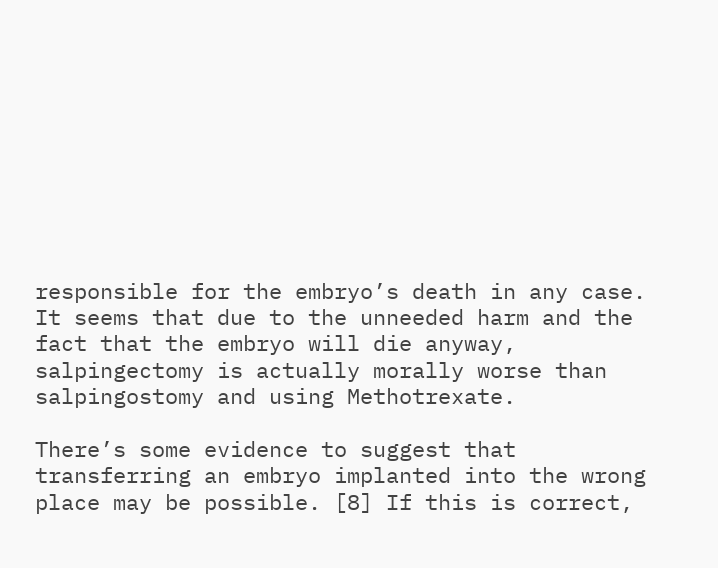responsible for the embryo’s death in any case. It seems that due to the unneeded harm and the fact that the embryo will die anyway, salpingectomy is actually morally worse than salpingostomy and using Methotrexate.

There’s some evidence to suggest that transferring an embryo implanted into the wrong place may be possible. [8] If this is correct,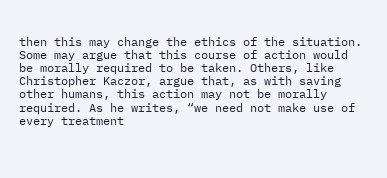then this may change the ethics of the situation. Some may argue that this course of action would be morally required to be taken. Others, like Christopher Kaczor, argue that, as with saving other humans, this action may not be morally required. As he writes, “we need not make use of every treatment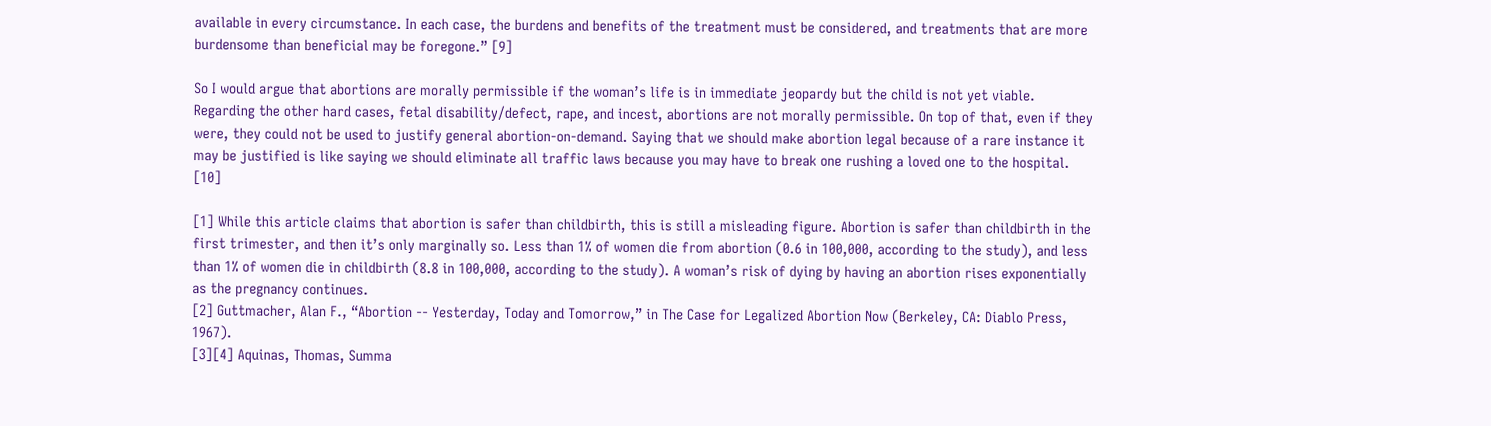available in every circumstance. In each case, the burdens and benefits of the treatment must be considered, and treatments that are more burdensome than beneficial may be foregone.” [9]

So I would argue that abortions are morally permissible if the woman’s life is in immediate jeopardy but the child is not yet viable. Regarding the other hard cases, fetal disability/defect, rape, and incest, abortions are not morally permissible. On top of that, even if they were, they could not be used to justify general abortion-on-demand. Saying that we should make abortion legal because of a rare instance it may be justified is like saying we should eliminate all traffic laws because you may have to break one rushing a loved one to the hospital. [10]

[1] While this article claims that abortion is safer than childbirth, this is still a misleading figure. Abortion is safer than childbirth in the first trimester, and then it’s only marginally so. Less than 1% of women die from abortion (0.6 in 100,000, according to the study), and less than 1% of women die in childbirth (8.8 in 100,000, according to the study). A woman’s risk of dying by having an abortion rises exponentially as the pregnancy continues.
[2] Guttmacher, Alan F., “Abortion -- Yesterday, Today and Tomorrow,” in The Case for Legalized Abortion Now (Berkeley, CA: Diablo Press, 1967).
[3][4] Aquinas, Thomas, Summa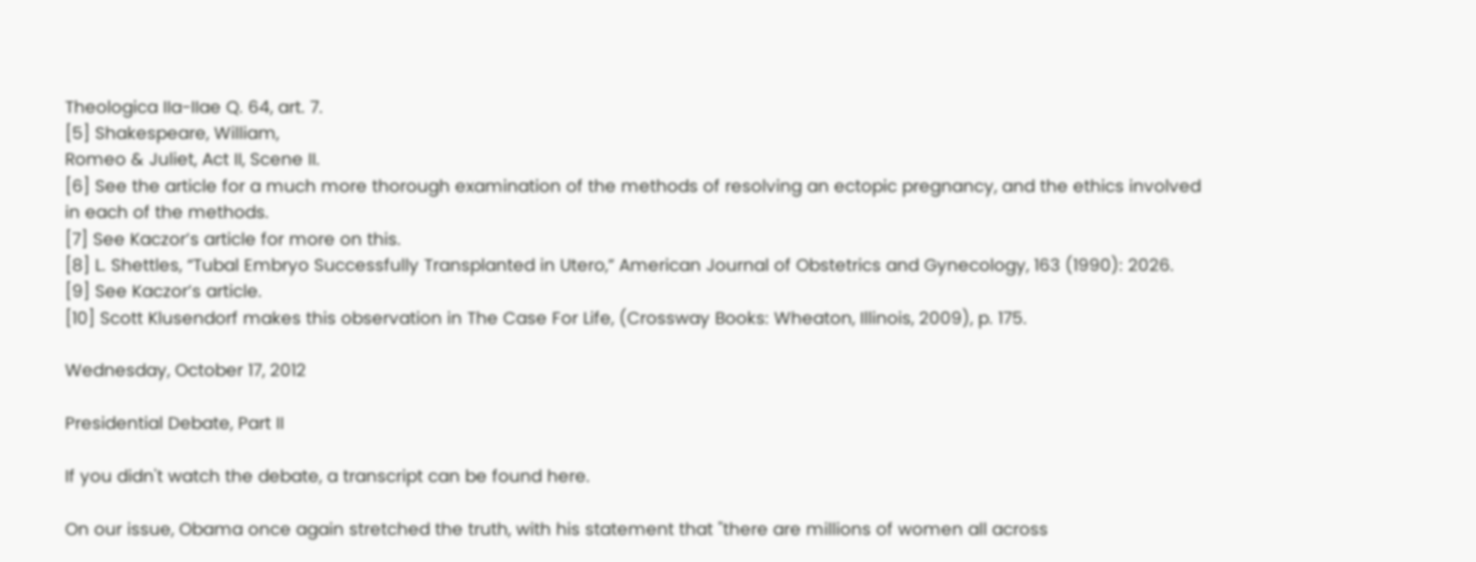Theologica IIa-IIae Q. 64, art. 7.
[5] Shakespeare, William,
Romeo & Juliet, Act II, Scene II.
[6] See the article for a much more thorough examination of the methods of resolving an ectopic pregnancy, and the ethics involved in each of the methods.
[7] See Kaczor’s article for more on this.
[8] L. Shettles, “Tubal Embryo Successfully Transplanted in Utero,” American Journal of Obstetrics and Gynecology, 163 (1990): 2026.
[9] See Kaczor’s article.
[10] Scott Klusendorf makes this observation in The Case For Life, (Crossway Books: Wheaton, Illinois, 2009), p. 175.

Wednesday, October 17, 2012

Presidential Debate, Part II

If you didn't watch the debate, a transcript can be found here.

On our issue, Obama once again stretched the truth, with his statement that "there are millions of women all across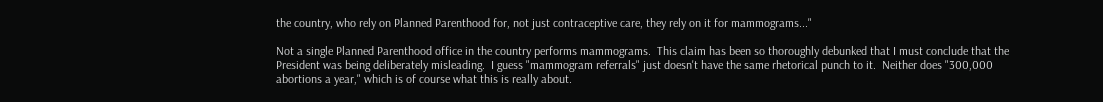the country, who rely on Planned Parenthood for, not just contraceptive care, they rely on it for mammograms..."

Not a single Planned Parenthood office in the country performs mammograms.  This claim has been so thoroughly debunked that I must conclude that the President was being deliberately misleading.  I guess "mammogram referrals" just doesn't have the same rhetorical punch to it.  Neither does "300,000 abortions a year," which is of course what this is really about.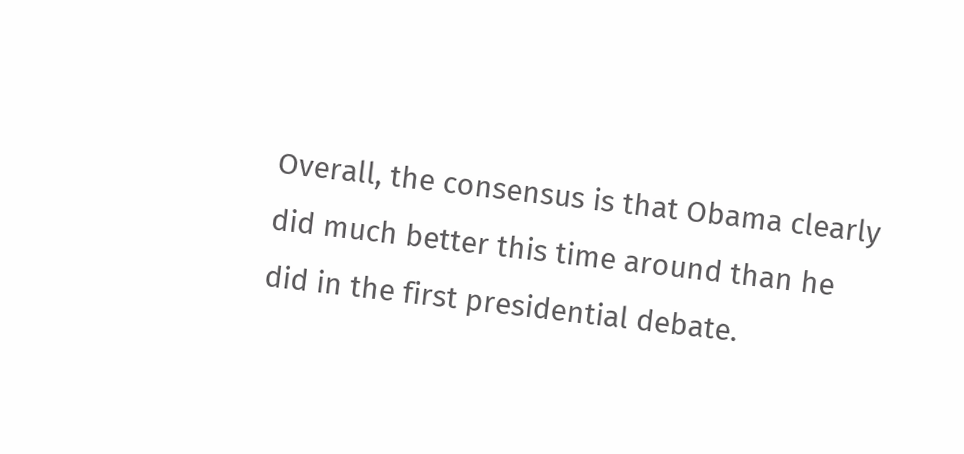Overall, the consensus is that Obama clearly did much better this time around than he did in the first presidential debate.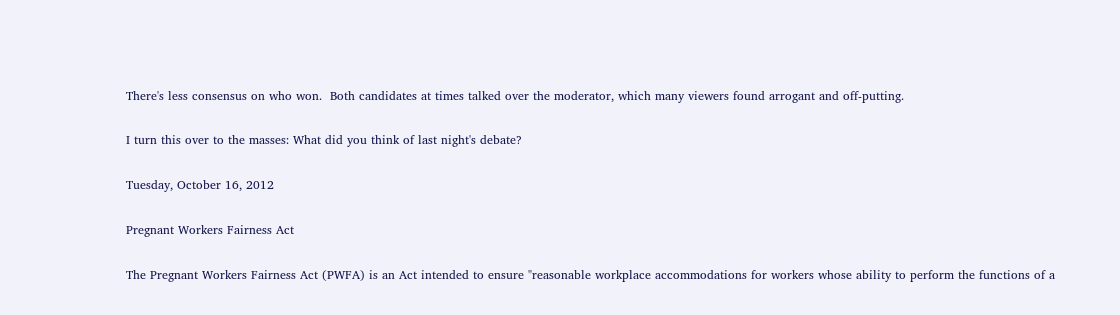There's less consensus on who won.  Both candidates at times talked over the moderator, which many viewers found arrogant and off-putting.

I turn this over to the masses: What did you think of last night's debate?

Tuesday, October 16, 2012

Pregnant Workers Fairness Act

The Pregnant Workers Fairness Act (PWFA) is an Act intended to ensure "reasonable workplace accommodations for workers whose ability to perform the functions of a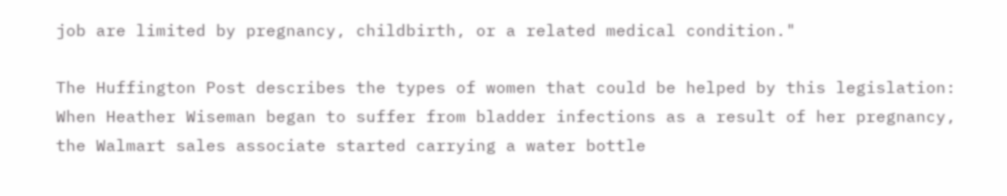job are limited by pregnancy, childbirth, or a related medical condition."

The Huffington Post describes the types of women that could be helped by this legislation:
When Heather Wiseman began to suffer from bladder infections as a result of her pregnancy, the Walmart sales associate started carrying a water bottle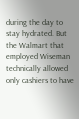during the day to stay hydrated. But the Walmart that employed Wiseman technically allowed only cashiers to have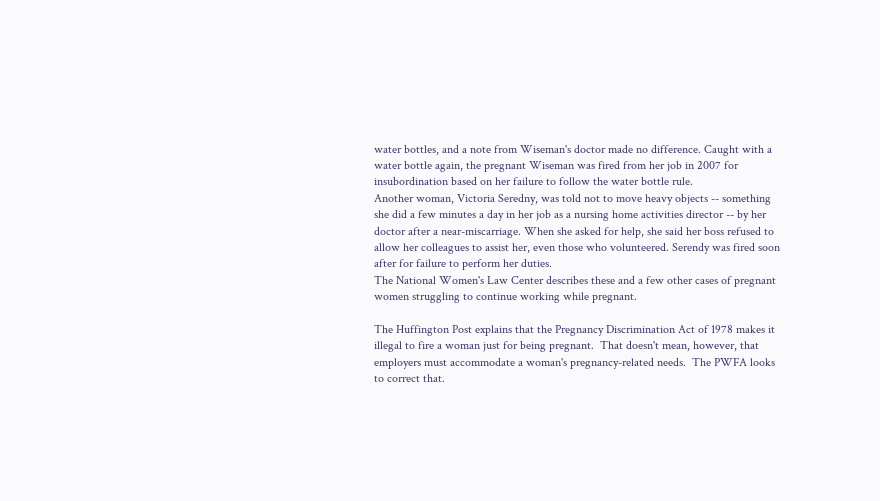water bottles, and a note from Wiseman's doctor made no difference. Caught with a water bottle again, the pregnant Wiseman was fired from her job in 2007 for insubordination based on her failure to follow the water bottle rule.
Another woman, Victoria Seredny, was told not to move heavy objects -- something she did a few minutes a day in her job as a nursing home activities director -- by her doctor after a near-miscarriage. When she asked for help, she said her boss refused to allow her colleagues to assist her, even those who volunteered. Serendy was fired soon after for failure to perform her duties.
The National Women's Law Center describes these and a few other cases of pregnant women struggling to continue working while pregnant.

The Huffington Post explains that the Pregnancy Discrimination Act of 1978 makes it illegal to fire a woman just for being pregnant.  That doesn't mean, however, that employers must accommodate a woman's pregnancy-related needs.  The PWFA looks to correct that.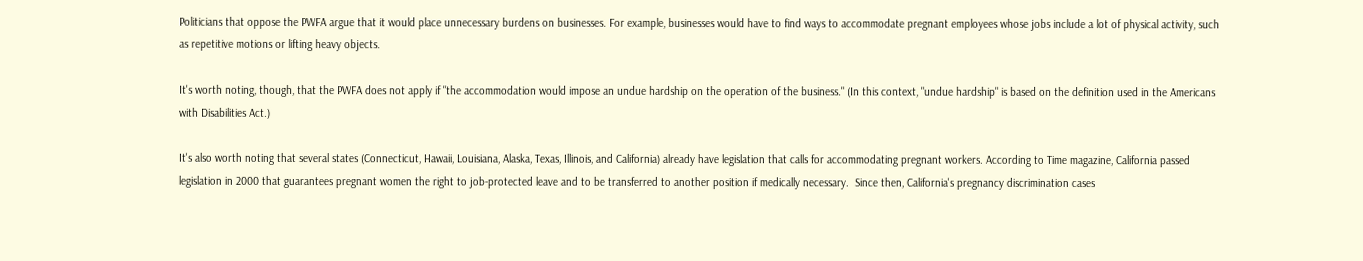Politicians that oppose the PWFA argue that it would place unnecessary burdens on businesses. For example, businesses would have to find ways to accommodate pregnant employees whose jobs include a lot of physical activity, such as repetitive motions or lifting heavy objects.

It's worth noting, though, that the PWFA does not apply if "the accommodation would impose an undue hardship on the operation of the business." (In this context, "undue hardship" is based on the definition used in the Americans with Disabilities Act.)

It's also worth noting that several states (Connecticut, Hawaii, Louisiana, Alaska, Texas, Illinois, and California) already have legislation that calls for accommodating pregnant workers. According to Time magazine, California passed legislation in 2000 that guarantees pregnant women the right to job-protected leave and to be transferred to another position if medically necessary.  Since then, California's pregnancy discrimination cases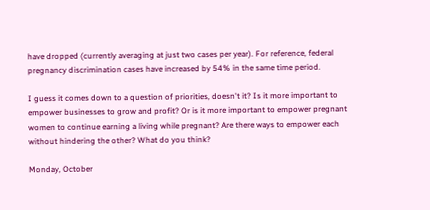have dropped (currently averaging at just two cases per year). For reference, federal pregnancy discrimination cases have increased by 54% in the same time period.

I guess it comes down to a question of priorities, doesn't it? Is it more important to empower businesses to grow and profit? Or is it more important to empower pregnant women to continue earning a living while pregnant? Are there ways to empower each without hindering the other? What do you think?

Monday, October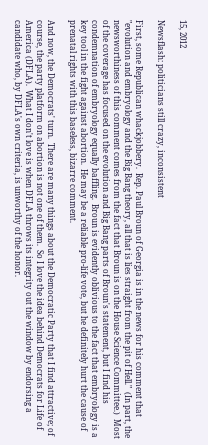15, 2012

Newsflash: politicians still crazy, inconsistent

First, some Republican whackjobbery.  Rep. Paul Broun of Georgia is in the news for his comment that "evolution and embryology and the Big Bang theory, all that is lies straight from the pit of Hell."  (In part, the newsworthiness of this comment comes from the fact that Broun is on the House Science Committee.)  Most of the coverage has focused on the evolution and Big Bang parts of Broun's statement, but I find his condemnation of embryology equally baffling.  Broun is evidently oblivious to the fact that embryology is a key tool in the fight against abortion.  He may be a reliable pro-life vote, but he definitely hurt the cause of prenatal rights with this baseless, bizarre comment.

And now, the Democrats' turn.  There are many things about the Democratic Party that I find attractive; of course, the party platform on abortion is not one of them.  So I love the idea behind Democrats for Life of America (DFLA).  What I don't love is when DFLA throws its integrity out the window by endorsing a candidate who, by DFLA's own criteria, is unworthy of the honor.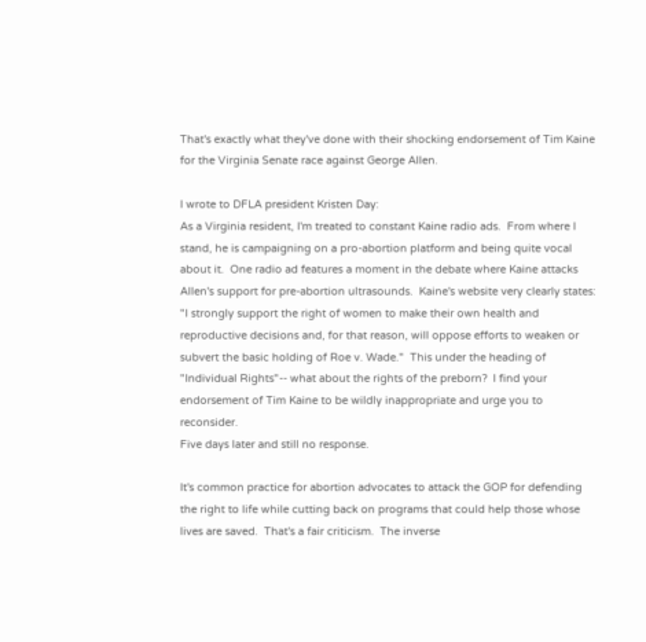That's exactly what they've done with their shocking endorsement of Tim Kaine for the Virginia Senate race against George Allen.

I wrote to DFLA president Kristen Day:
As a Virginia resident, I'm treated to constant Kaine radio ads.  From where I stand, he is campaigning on a pro-abortion platform and being quite vocal about it.  One radio ad features a moment in the debate where Kaine attacks Allen's support for pre-abortion ultrasounds.  Kaine's website very clearly states: "I strongly support the right of women to make their own health and reproductive decisions and, for that reason, will oppose efforts to weaken or subvert the basic holding of Roe v. Wade."  This under the heading of "Individual Rights"-- what about the rights of the preborn?  I find your endorsement of Tim Kaine to be wildly inappropriate and urge you to reconsider.
Five days later and still no response.

It's common practice for abortion advocates to attack the GOP for defending the right to life while cutting back on programs that could help those whose lives are saved.  That's a fair criticism.  The inverse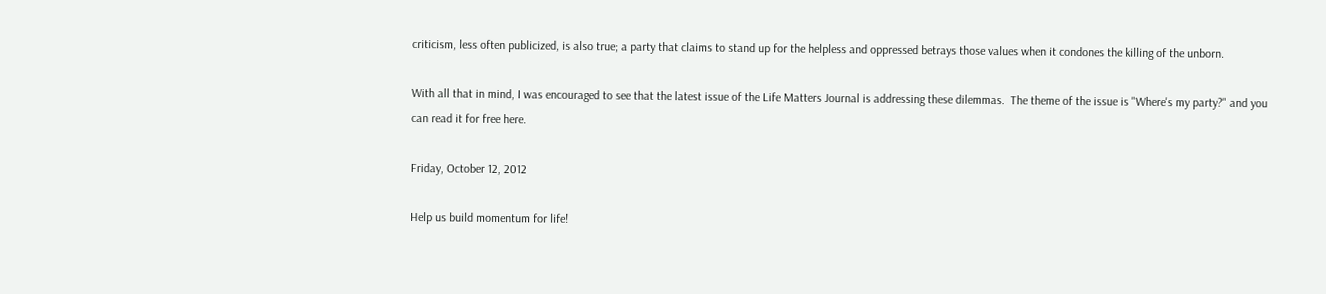criticism, less often publicized, is also true; a party that claims to stand up for the helpless and oppressed betrays those values when it condones the killing of the unborn.

With all that in mind, I was encouraged to see that the latest issue of the Life Matters Journal is addressing these dilemmas.  The theme of the issue is "Where's my party?" and you can read it for free here.

Friday, October 12, 2012

Help us build momentum for life!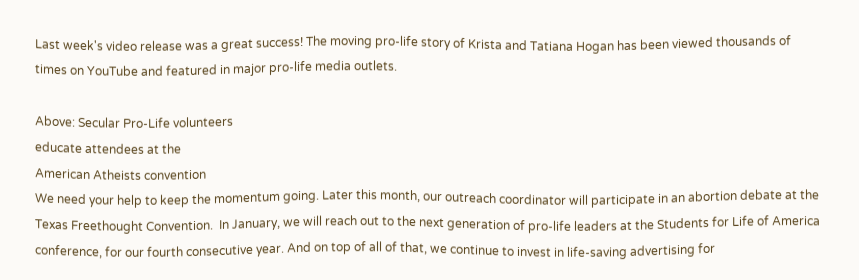Last week's video release was a great success! The moving pro-life story of Krista and Tatiana Hogan has been viewed thousands of times on YouTube and featured in major pro-life media outlets.

Above: Secular Pro-Life volunteers
educate attendees at the
American Atheists convention
We need your help to keep the momentum going. Later this month, our outreach coordinator will participate in an abortion debate at the Texas Freethought Convention.  In January, we will reach out to the next generation of pro-life leaders at the Students for Life of America conference, for our fourth consecutive year. And on top of all of that, we continue to invest in life-saving advertising for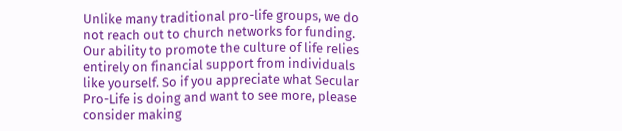Unlike many traditional pro-life groups, we do not reach out to church networks for funding. Our ability to promote the culture of life relies entirely on financial support from individuals like yourself. So if you appreciate what Secular Pro-Life is doing and want to see more, please consider making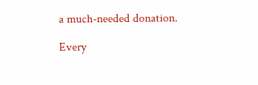a much-needed donation.

Every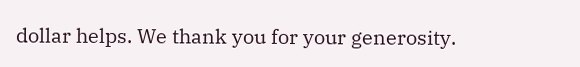dollar helps. We thank you for your generosity.